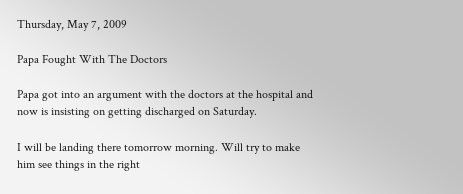Thursday, May 7, 2009

Papa Fought With The Doctors

Papa got into an argument with the doctors at the hospital and now is insisting on getting discharged on Saturday.

I will be landing there tomorrow morning. Will try to make him see things in the right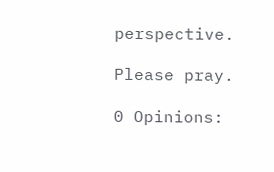perspective.

Please pray.

0 Opinions: